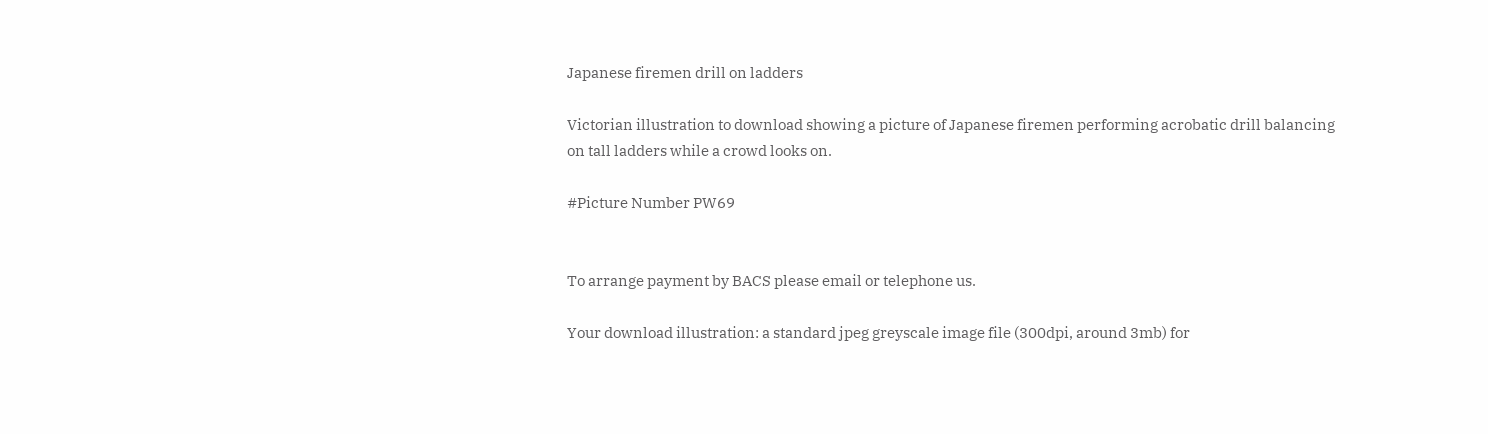Japanese firemen drill on ladders

Victorian illustration to download showing a picture of Japanese firemen performing acrobatic drill balancing on tall ladders while a crowd looks on.

#Picture Number PW69


To arrange payment by BACS please email or telephone us.

Your download illustration: a standard jpeg greyscale image file (300dpi, around 3mb) for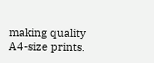making quality A4-size prints.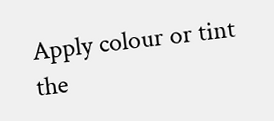Apply colour or tint the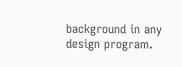background in any design program.